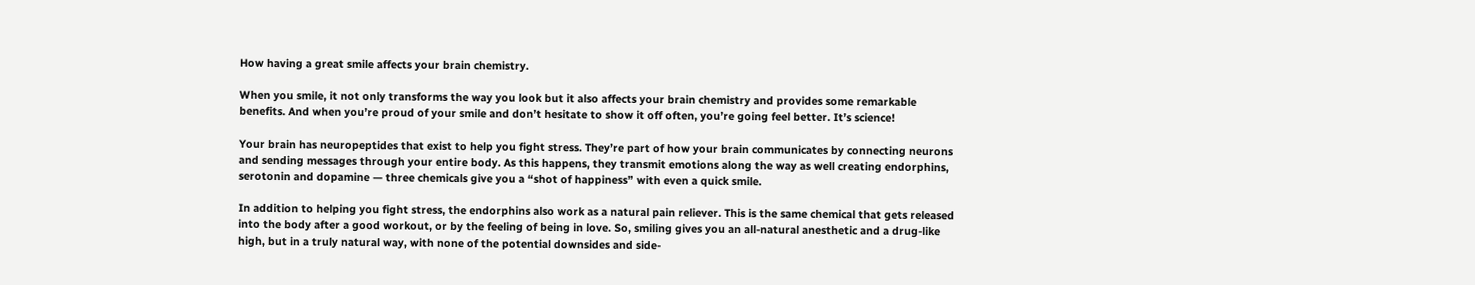How having a great smile affects your brain chemistry.

When you smile, it not only transforms the way you look but it also affects your brain chemistry and provides some remarkable benefits. And when you’re proud of your smile and don’t hesitate to show it off often, you’re going feel better. It’s science!

Your brain has neuropeptides that exist to help you fight stress. They’re part of how your brain communicates by connecting neurons and sending messages through your entire body. As this happens, they transmit emotions along the way as well creating endorphins, serotonin and dopamine — three chemicals give you a “shot of happiness” with even a quick smile.

In addition to helping you fight stress, the endorphins also work as a natural pain reliever. This is the same chemical that gets released into the body after a good workout, or by the feeling of being in love. So, smiling gives you an all-natural anesthetic and a drug-like high, but in a truly natural way, with none of the potential downsides and side-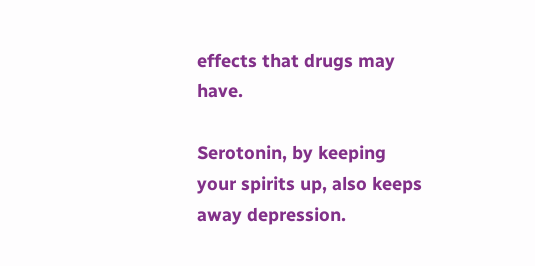effects that drugs may have.

Serotonin, by keeping your spirits up, also keeps away depression.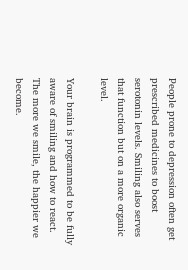People prone to depression often get prescribed medicines to boost serotonin levels. Smiling also serves that function but on a more organic level.

Your brain is programmed to be fully aware of smiling and how to react. The more we smile, the happier we become.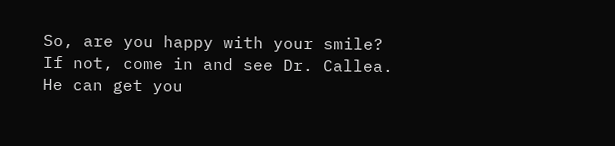So, are you happy with your smile? If not, come in and see Dr. Callea. He can get you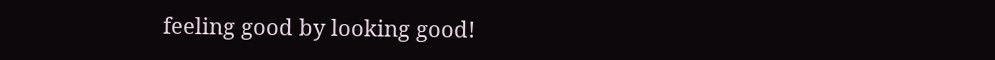feeling good by looking good!